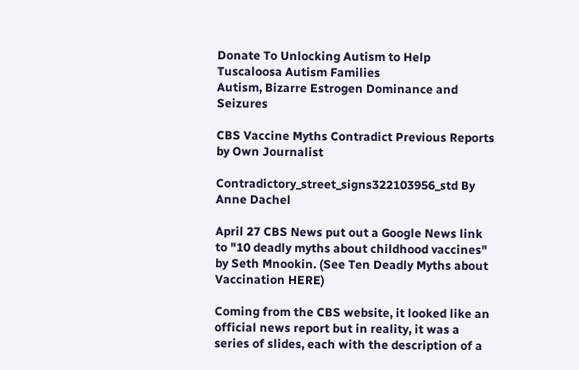Donate To Unlocking Autism to Help Tuscaloosa Autism Families
Autism, Bizarre Estrogen Dominance and Seizures

CBS Vaccine Myths Contradict Previous Reports by Own Journalist

Contradictory_street_signs322103956_std By Anne Dachel

April 27 CBS News put out a Google News link to "10 deadly myths about childhood vaccines" by Seth Mnookin. (See Ten Deadly Myths about Vaccination HERE)

Coming from the CBS website, it looked like an official news report but in reality, it was a series of slides, each with the description of a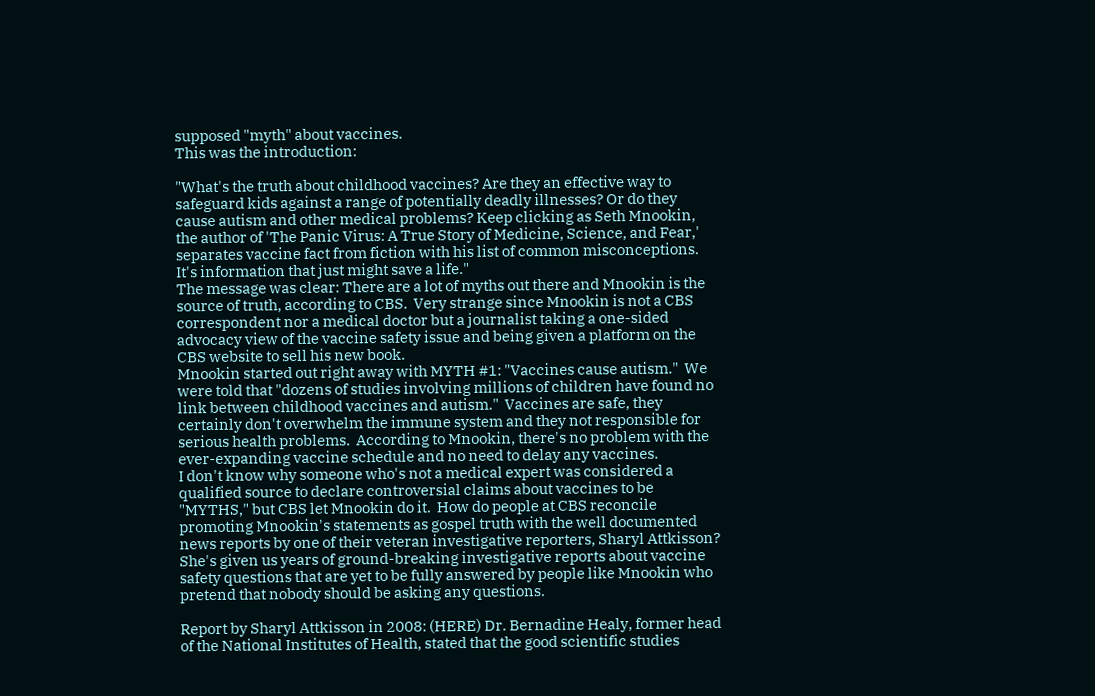supposed "myth" about vaccines.
This was the introduction:

"What's the truth about childhood vaccines? Are they an effective way to safeguard kids against a range of potentially deadly illnesses? Or do they cause autism and other medical problems? Keep clicking as Seth Mnookin, the author of 'The Panic Virus: A True Story of Medicine, Science, and Fear,' separates vaccine fact from fiction with his list of common misconceptions. It's information that just might save a life."
The message was clear: There are a lot of myths out there and Mnookin is the source of truth, according to CBS.  Very strange since Mnookin is not a CBS correspondent nor a medical doctor but a journalist taking a one-sided advocacy view of the vaccine safety issue and being given a platform on the CBS website to sell his new book.
Mnookin started out right away with MYTH #1: "Vaccines cause autism."  We were told that "dozens of studies involving millions of children have found no link between childhood vaccines and autism."  Vaccines are safe, they certainly don't overwhelm the immune system and they not responsible for serious health problems.  According to Mnookin, there's no problem with the ever-expanding vaccine schedule and no need to delay any vaccines.
I don't know why someone who's not a medical expert was considered a qualified source to declare controversial claims about vaccines to be "MYTHS," but CBS let Mnookin do it.  How do people at CBS reconcile promoting Mnookin's statements as gospel truth with the well documented news reports by one of their veteran investigative reporters, Sharyl Attkisson?  She's given us years of ground-breaking investigative reports about vaccine safety questions that are yet to be fully answered by people like Mnookin who pretend that nobody should be asking any questions.

Report by Sharyl Attkisson in 2008: (HERE) Dr. Bernadine Healy, former head of the National Institutes of Health, stated that the good scientific studies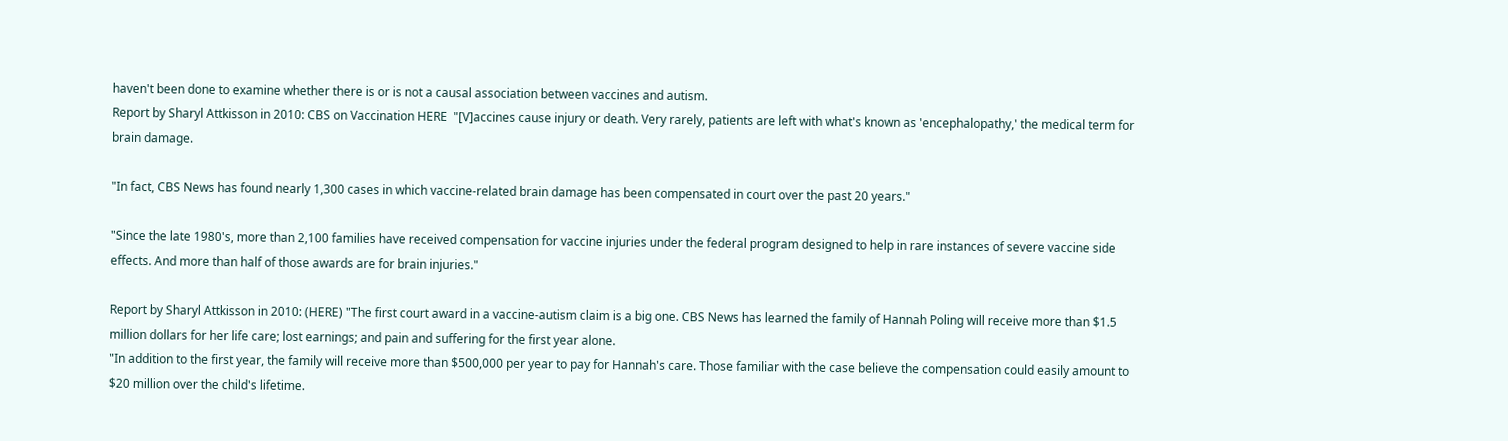haven't been done to examine whether there is or is not a causal association between vaccines and autism.
Report by Sharyl Attkisson in 2010: CBS on Vaccination HERE  "[V]accines cause injury or death. Very rarely, patients are left with what's known as 'encephalopathy,' the medical term for brain damage.

"In fact, CBS News has found nearly 1,300 cases in which vaccine-related brain damage has been compensated in court over the past 20 years."

"Since the late 1980's, more than 2,100 families have received compensation for vaccine injuries under the federal program designed to help in rare instances of severe vaccine side effects. And more than half of those awards are for brain injuries."

Report by Sharyl Attkisson in 2010: (HERE) "The first court award in a vaccine-autism claim is a big one. CBS News has learned the family of Hannah Poling will receive more than $1.5 million dollars for her life care; lost earnings; and pain and suffering for the first year alone.
"In addition to the first year, the family will receive more than $500,000 per year to pay for Hannah's care. Those familiar with the case believe the compensation could easily amount to $20 million over the child's lifetime.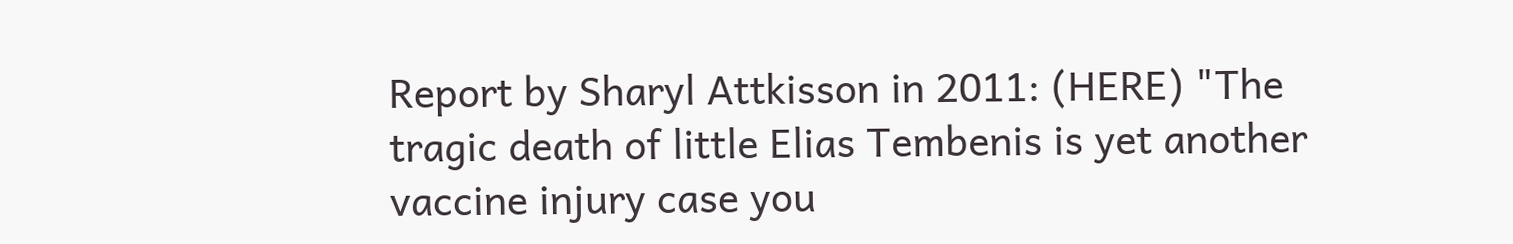Report by Sharyl Attkisson in 2011: (HERE) "The tragic death of little Elias Tembenis is yet another vaccine injury case you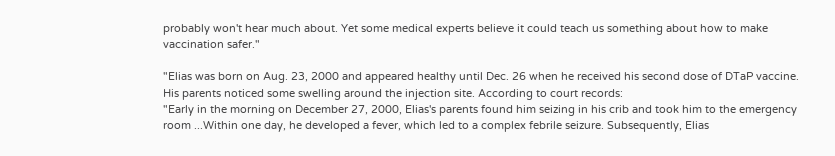probably won't hear much about. Yet some medical experts believe it could teach us something about how to make vaccination safer."

"Elias was born on Aug. 23, 2000 and appeared healthy until Dec. 26 when he received his second dose of DTaP vaccine. His parents noticed some swelling around the injection site. According to court records:
"Early in the morning on December 27, 2000, Elias's parents found him seizing in his crib and took him to the emergency room ...Within one day, he developed a fever, which led to a complex febrile seizure. Subsequently, Elias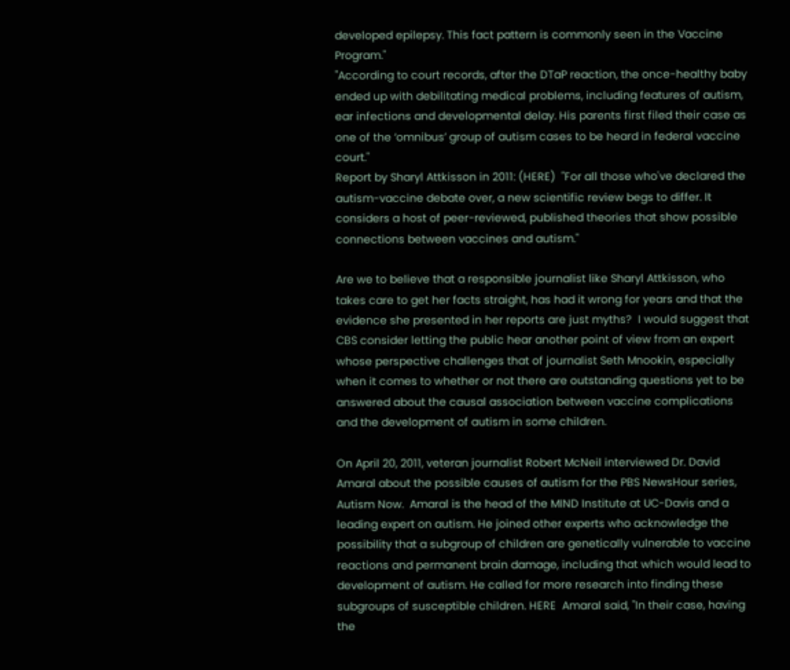developed epilepsy. This fact pattern is commonly seen in the Vaccine Program."
"According to court records, after the DTaP reaction, the once-healthy baby ended up with debilitating medical problems, including features of autism, ear infections and developmental delay. His parents first filed their case as one of the ‘omnibus’ group of autism cases to be heard in federal vaccine court."
Report by Sharyl Attkisson in 2011: (HERE)  "For all those who've declared the autism-vaccine debate over, a new scientific review begs to differ. It considers a host of peer-reviewed, published theories that show possible connections between vaccines and autism."

Are we to believe that a responsible journalist like Sharyl Attkisson, who takes care to get her facts straight, has had it wrong for years and that the evidence she presented in her reports are just myths?  I would suggest that CBS consider letting the public hear another point of view from an expert whose perspective challenges that of journalist Seth Mnookin, especially when it comes to whether or not there are outstanding questions yet to be answered about the causal association between vaccine complications and the development of autism in some children.

On April 20, 2011, veteran journalist Robert McNeil interviewed Dr. David Amaral about the possible causes of autism for the PBS NewsHour series, Autism Now.  Amaral is the head of the MIND Institute at UC-Davis and a leading expert on autism. He joined other experts who acknowledge the possibility that a subgroup of children are genetically vulnerable to vaccine reactions and permanent brain damage, including that which would lead to development of autism. He called for more research into finding these subgroups of susceptible children. HERE  Amaral said, "In their case, having the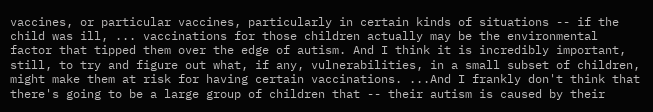vaccines, or particular vaccines, particularly in certain kinds of situations -- if the child was ill, ... vaccinations for those children actually may be the environmental factor that tipped them over the edge of autism. And I think it is incredibly important, still, to try and figure out what, if any, vulnerabilities, in a small subset of children, might make them at risk for having certain vaccinations. ...And I frankly don't think that there's going to be a large group of children that -- their autism is caused by their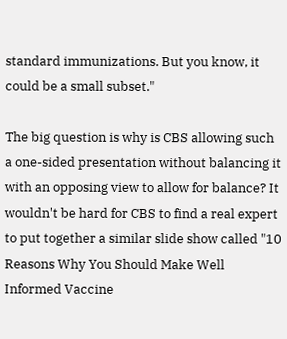standard immunizations. But you know, it could be a small subset."

The big question is why is CBS allowing such a one-sided presentation without balancing it with an opposing view to allow for balance? It wouldn't be hard for CBS to find a real expert to put together a similar slide show called "10 Reasons Why You Should Make Well Informed Vaccine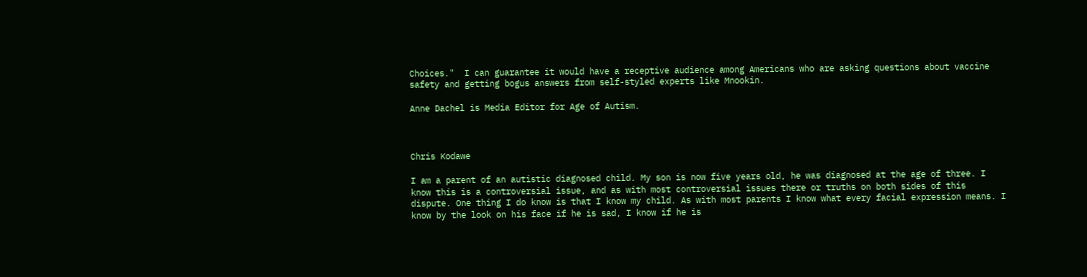Choices."  I can guarantee it would have a receptive audience among Americans who are asking questions about vaccine safety and getting bogus answers from self-styled experts like Mnookin.

Anne Dachel is Media Editor for Age of Autism.



Chris Kodawe

I am a parent of an autistic diagnosed child. My son is now five years old, he was diagnosed at the age of three. I know this is a controversial issue, and as with most controversial issues there or truths on both sides of this dispute. One thing I do know is that I know my child. As with most parents I know what every facial expression means. I know by the look on his face if he is sad, I know if he is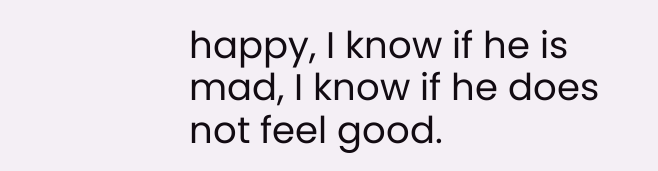happy, I know if he is mad, I know if he does not feel good.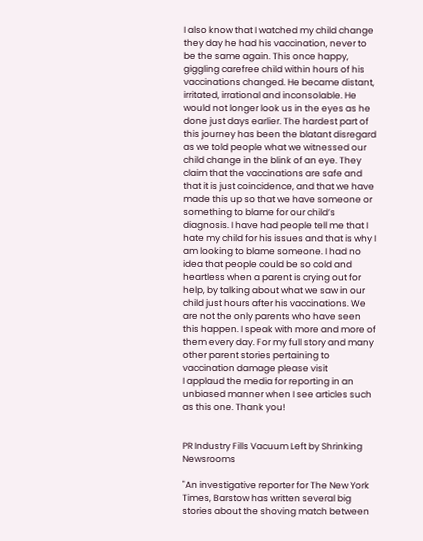I also know that I watched my child change they day he had his vaccination, never to be the same again. This once happy, giggling carefree child within hours of his vaccinations changed. He became distant, irritated, irrational and inconsolable. He would not longer look us in the eyes as he done just days earlier. The hardest part of this journey has been the blatant disregard as we told people what we witnessed our child change in the blink of an eye. They claim that the vaccinations are safe and that it is just coincidence, and that we have made this up so that we have someone or something to blame for our child’s diagnosis. I have had people tell me that I hate my child for his issues and that is why I am looking to blame someone. I had no idea that people could be so cold and heartless when a parent is crying out for help, by talking about what we saw in our child just hours after his vaccinations. We are not the only parents who have seen this happen. I speak with more and more of them every day. For my full story and many other parent stories pertaining to vaccination damage please visit
I applaud the media for reporting in an unbiased manner when I see articles such as this one. Thank you!


PR Industry Fills Vacuum Left by Shrinking Newsrooms

"An investigative reporter for The New York Times, Barstow has written several big stories about the shoving match between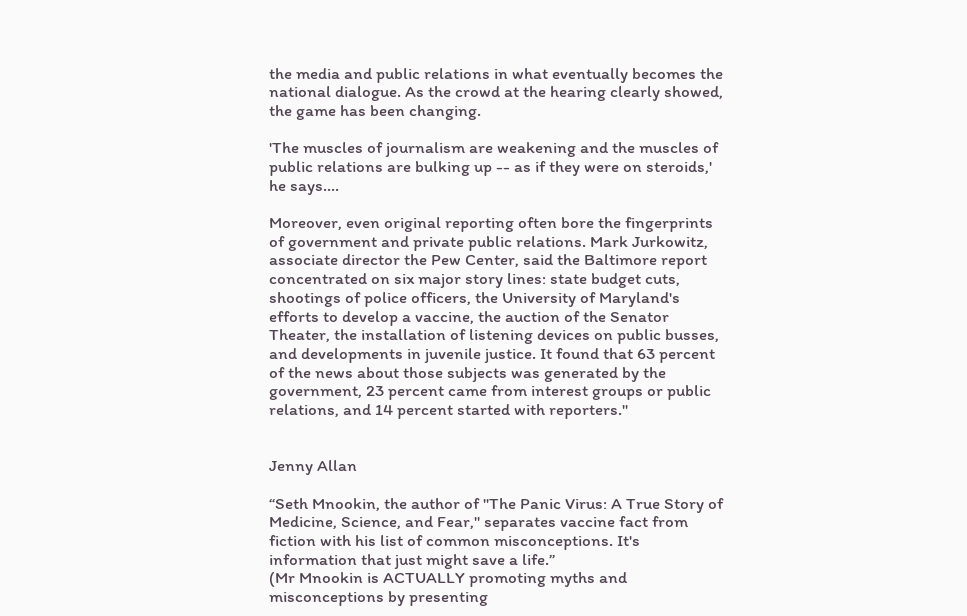the media and public relations in what eventually becomes the national dialogue. As the crowd at the hearing clearly showed, the game has been changing.

'The muscles of journalism are weakening and the muscles of public relations are bulking up -- as if they were on steroids,' he says....

Moreover, even original reporting often bore the fingerprints of government and private public relations. Mark Jurkowitz, associate director the Pew Center, said the Baltimore report concentrated on six major story lines: state budget cuts, shootings of police officers, the University of Maryland's efforts to develop a vaccine, the auction of the Senator Theater, the installation of listening devices on public busses, and developments in juvenile justice. It found that 63 percent of the news about those subjects was generated by the government, 23 percent came from interest groups or public relations, and 14 percent started with reporters."


Jenny Allan

“Seth Mnookin, the author of "The Panic Virus: A True Story of Medicine, Science, and Fear," separates vaccine fact from fiction with his list of common misconceptions. It's information that just might save a life.”
(Mr Mnookin is ACTUALLY promoting myths and misconceptions by presenting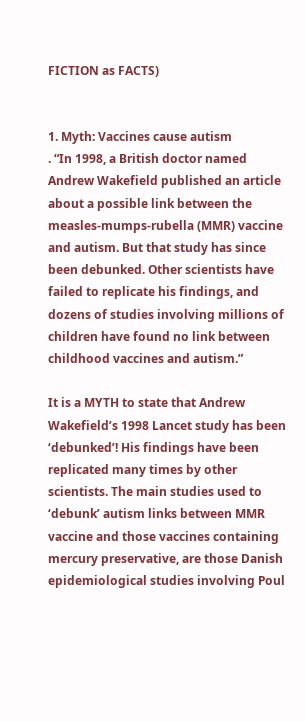FICTION as FACTS)


1. Myth: Vaccines cause autism
. “In 1998, a British doctor named Andrew Wakefield published an article about a possible link between the measles-mumps-rubella (MMR) vaccine and autism. But that study has since been debunked. Other scientists have failed to replicate his findings, and dozens of studies involving millions of children have found no link between childhood vaccines and autism.”

It is a MYTH to state that Andrew Wakefield’s 1998 Lancet study has been ‘debunked’! His findings have been replicated many times by other scientists. The main studies used to ‘debunk’ autism links between MMR vaccine and those vaccines containing mercury preservative, are those Danish epidemiological studies involving Poul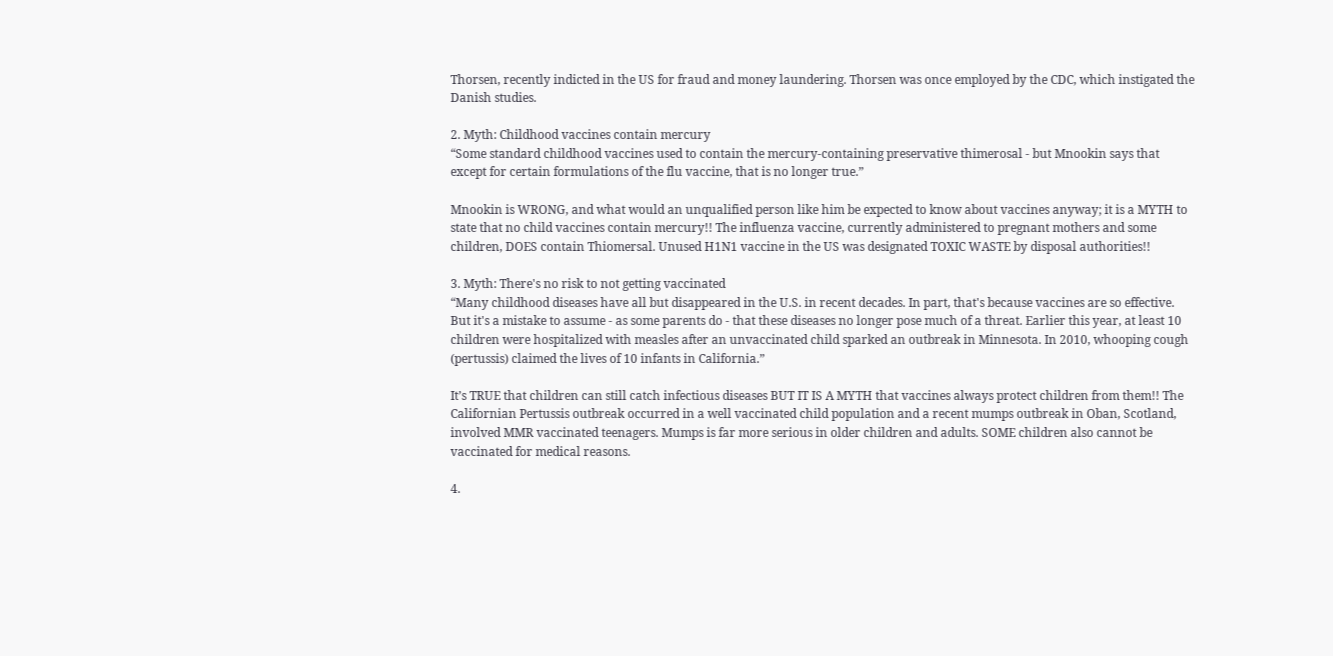Thorsen, recently indicted in the US for fraud and money laundering. Thorsen was once employed by the CDC, which instigated the Danish studies.

2. Myth: Childhood vaccines contain mercury
“Some standard childhood vaccines used to contain the mercury-containing preservative thimerosal - but Mnookin says that except for certain formulations of the flu vaccine, that is no longer true.”

Mnookin is WRONG, and what would an unqualified person like him be expected to know about vaccines anyway; it is a MYTH to state that no child vaccines contain mercury!! The influenza vaccine, currently administered to pregnant mothers and some children, DOES contain Thiomersal. Unused H1N1 vaccine in the US was designated TOXIC WASTE by disposal authorities!!

3. Myth: There's no risk to not getting vaccinated
“Many childhood diseases have all but disappeared in the U.S. in recent decades. In part, that's because vaccines are so effective. But it's a mistake to assume - as some parents do - that these diseases no longer pose much of a threat. Earlier this year, at least 10 children were hospitalized with measles after an unvaccinated child sparked an outbreak in Minnesota. In 2010, whooping cough (pertussis) claimed the lives of 10 infants in California.”

It’s TRUE that children can still catch infectious diseases BUT IT IS A MYTH that vaccines always protect children from them!! The Californian Pertussis outbreak occurred in a well vaccinated child population and a recent mumps outbreak in Oban, Scotland, involved MMR vaccinated teenagers. Mumps is far more serious in older children and adults. SOME children also cannot be vaccinated for medical reasons.

4.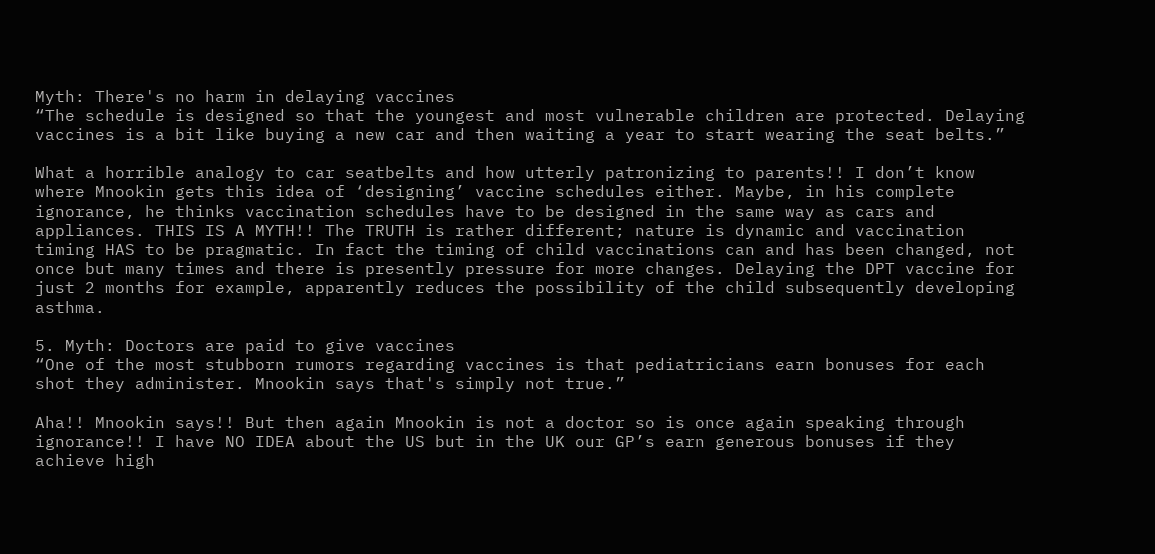Myth: There's no harm in delaying vaccines
“The schedule is designed so that the youngest and most vulnerable children are protected. Delaying vaccines is a bit like buying a new car and then waiting a year to start wearing the seat belts.”

What a horrible analogy to car seatbelts and how utterly patronizing to parents!! I don’t know where Mnookin gets this idea of ‘designing’ vaccine schedules either. Maybe, in his complete ignorance, he thinks vaccination schedules have to be designed in the same way as cars and appliances. THIS IS A MYTH!! The TRUTH is rather different; nature is dynamic and vaccination timing HAS to be pragmatic. In fact the timing of child vaccinations can and has been changed, not once but many times and there is presently pressure for more changes. Delaying the DPT vaccine for just 2 months for example, apparently reduces the possibility of the child subsequently developing asthma.

5. Myth: Doctors are paid to give vaccines
“One of the most stubborn rumors regarding vaccines is that pediatricians earn bonuses for each shot they administer. Mnookin says that's simply not true.”

Aha!! Mnookin says!! But then again Mnookin is not a doctor so is once again speaking through ignorance!! I have NO IDEA about the US but in the UK our GP’s earn generous bonuses if they achieve high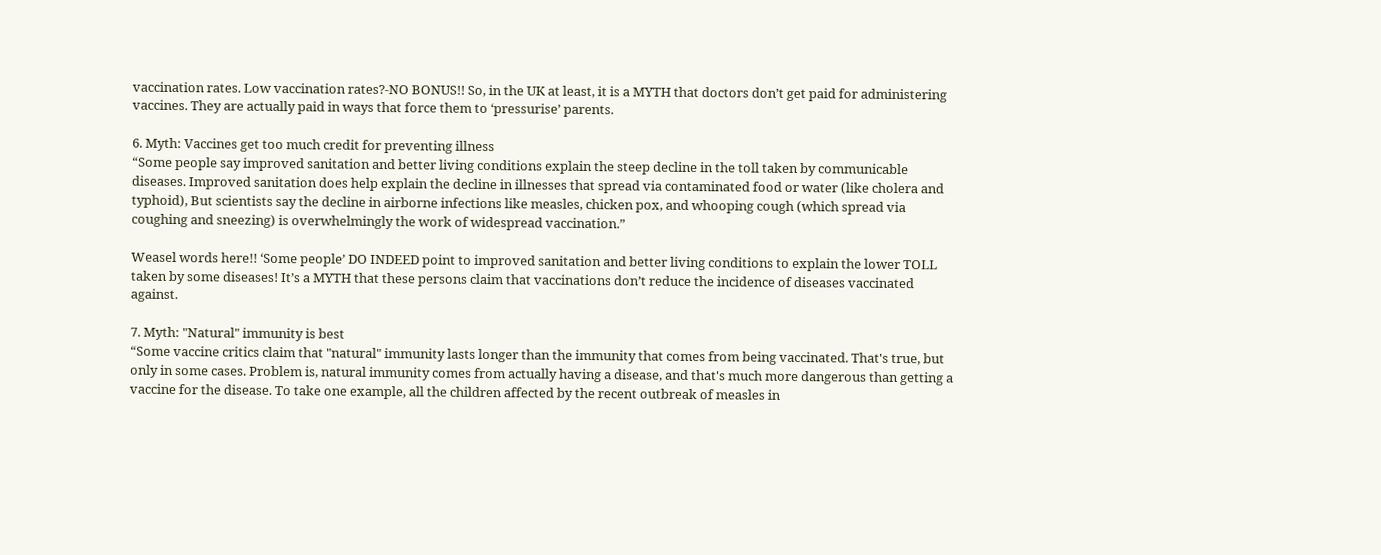vaccination rates. Low vaccination rates?-NO BONUS!! So, in the UK at least, it is a MYTH that doctors don’t get paid for administering vaccines. They are actually paid in ways that force them to ‘pressurise’ parents.

6. Myth: Vaccines get too much credit for preventing illness
“Some people say improved sanitation and better living conditions explain the steep decline in the toll taken by communicable diseases. Improved sanitation does help explain the decline in illnesses that spread via contaminated food or water (like cholera and typhoid), But scientists say the decline in airborne infections like measles, chicken pox, and whooping cough (which spread via coughing and sneezing) is overwhelmingly the work of widespread vaccination.”

Weasel words here!! ‘Some people’ DO INDEED point to improved sanitation and better living conditions to explain the lower TOLL taken by some diseases! It’s a MYTH that these persons claim that vaccinations don’t reduce the incidence of diseases vaccinated against.

7. Myth: "Natural" immunity is best
“Some vaccine critics claim that "natural" immunity lasts longer than the immunity that comes from being vaccinated. That's true, but only in some cases. Problem is, natural immunity comes from actually having a disease, and that's much more dangerous than getting a vaccine for the disease. To take one example, all the children affected by the recent outbreak of measles in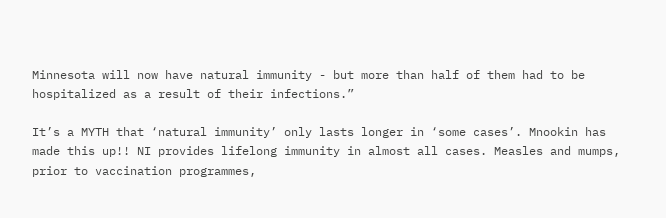Minnesota will now have natural immunity - but more than half of them had to be hospitalized as a result of their infections.”

It’s a MYTH that ‘natural immunity’ only lasts longer in ‘some cases’. Mnookin has made this up!! NI provides lifelong immunity in almost all cases. Measles and mumps, prior to vaccination programmes,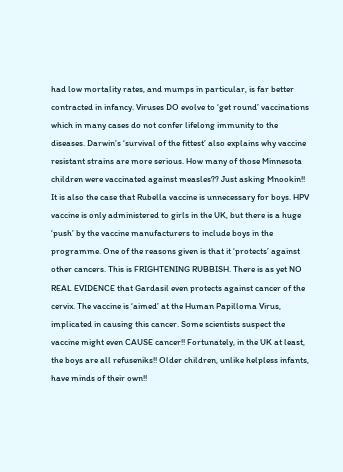had low mortality rates, and mumps in particular, is far better contracted in infancy. Viruses DO evolve to ‘get round’ vaccinations which in many cases do not confer lifelong immunity to the diseases. Darwin’s ‘survival of the fittest’ also explains why vaccine resistant strains are more serious. How many of those Minnesota children were vaccinated against measles?? Just asking Mnookin!!
It is also the case that Rubella vaccine is unnecessary for boys. HPV vaccine is only administered to girls in the UK, but there is a huge ‘push’ by the vaccine manufacturers to include boys in the programme. One of the reasons given is that it ‘protects’ against other cancers. This is FRIGHTENING RUBBISH. There is as yet NO REAL EVIDENCE that Gardasil even protects against cancer of the cervix. The vaccine is ‘aimed’ at the Human Papilloma Virus, implicated in causing this cancer. Some scientists suspect the vaccine might even CAUSE cancer!! Fortunately, in the UK at least, the boys are all refuseniks!! Older children, unlike helpless infants, have minds of their own!!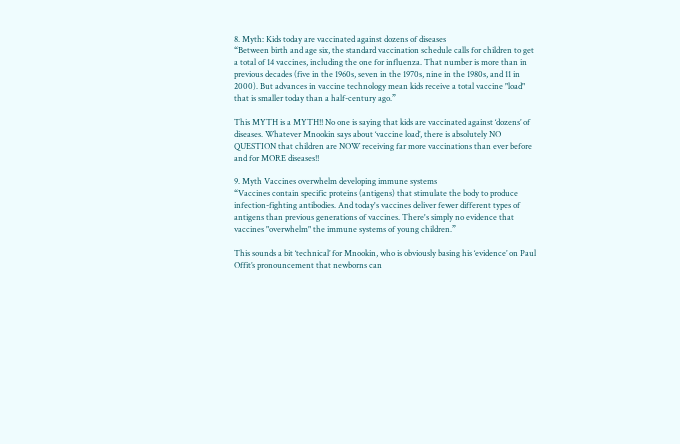8. Myth: Kids today are vaccinated against dozens of diseases
“Between birth and age six, the standard vaccination schedule calls for children to get a total of 14 vaccines, including the one for influenza. That number is more than in previous decades (five in the 1960s, seven in the 1970s, nine in the 1980s, and 11 in 2000). But advances in vaccine technology mean kids receive a total vaccine "load" that is smaller today than a half-century ago.”

This MYTH is a MYTH!! No one is saying that kids are vaccinated against ‘dozens’ of diseases. Whatever Mnookin says about ‘vaccine load’, there is absolutely NO QUESTION that children are NOW receiving far more vaccinations than ever before and for MORE diseases!!

9. Myth Vaccines overwhelm developing immune systems
“Vaccines contain specific proteins (antigens) that stimulate the body to produce infection-fighting antibodies. And today's vaccines deliver fewer different types of antigens than previous generations of vaccines. There's simply no evidence that vaccines "overwhelm" the immune systems of young children.”

This sounds a bit ‘technical’ for Mnookin, who is obviously basing his ‘evidence’ on Paul Offit’s pronouncement that newborns can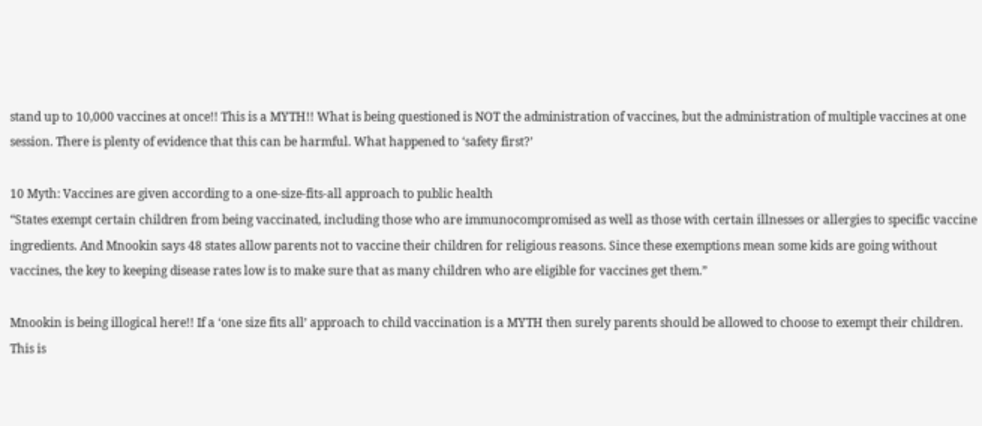stand up to 10,000 vaccines at once!! This is a MYTH!! What is being questioned is NOT the administration of vaccines, but the administration of multiple vaccines at one session. There is plenty of evidence that this can be harmful. What happened to ‘safety first?’

10 Myth: Vaccines are given according to a one-size-fits-all approach to public health
“States exempt certain children from being vaccinated, including those who are immunocompromised as well as those with certain illnesses or allergies to specific vaccine ingredients. And Mnookin says 48 states allow parents not to vaccine their children for religious reasons. Since these exemptions mean some kids are going without vaccines, the key to keeping disease rates low is to make sure that as many children who are eligible for vaccines get them.”

Mnookin is being illogical here!! If a ‘one size fits all’ approach to child vaccination is a MYTH then surely parents should be allowed to choose to exempt their children. This is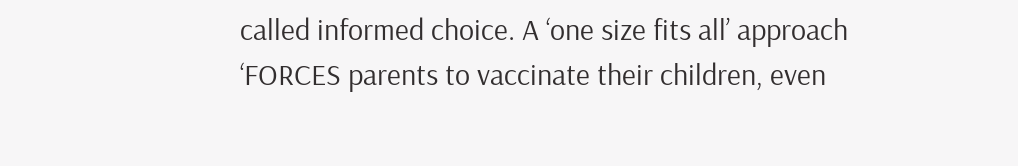called informed choice. A ‘one size fits all’ approach ‘FORCES parents to vaccinate their children, even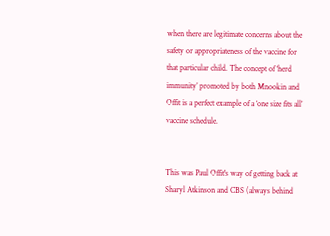when there are legitimate concerns about the safety or appropriateness of the vaccine for that particular child. The concept of ‘herd immunity’ promoted by both Mnookin and Offit is a perfect example of a ‘one size fits all’ vaccine schedule.


This was Paul Offit's way of getting back at Sharyl Atkinson and CBS (always behind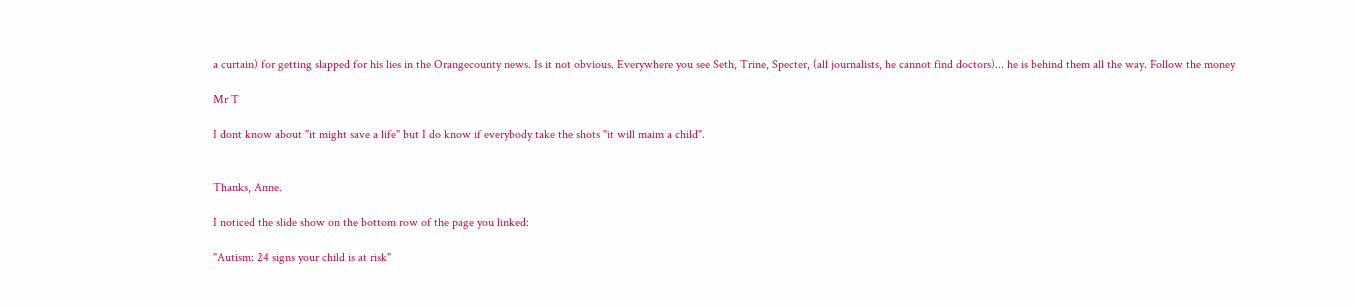a curtain) for getting slapped for his lies in the Orangecounty news. Is it not obvious. Everywhere you see Seth, Trine, Specter, (all journalists, he cannot find doctors)... he is behind them all the way. Follow the money

Mr T

I dont know about "it might save a life" but I do know if everybody take the shots "it will maim a child".


Thanks, Anne.

I noticed the slide show on the bottom row of the page you linked:

"Autism: 24 signs your child is at risk"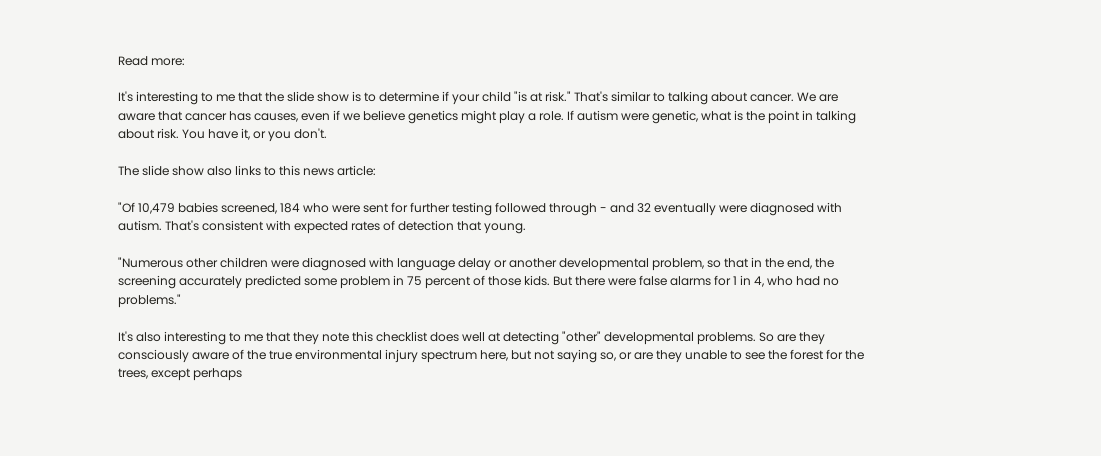Read more:

It's interesting to me that the slide show is to determine if your child "is at risk." That's similar to talking about cancer. We are aware that cancer has causes, even if we believe genetics might play a role. If autism were genetic, what is the point in talking about risk. You have it, or you don't.

The slide show also links to this news article:

"Of 10,479 babies screened, 184 who were sent for further testing followed through - and 32 eventually were diagnosed with autism. That's consistent with expected rates of detection that young.

"Numerous other children were diagnosed with language delay or another developmental problem, so that in the end, the screening accurately predicted some problem in 75 percent of those kids. But there were false alarms for 1 in 4, who had no problems."

It's also interesting to me that they note this checklist does well at detecting "other" developmental problems. So are they consciously aware of the true environmental injury spectrum here, but not saying so, or are they unable to see the forest for the trees, except perhaps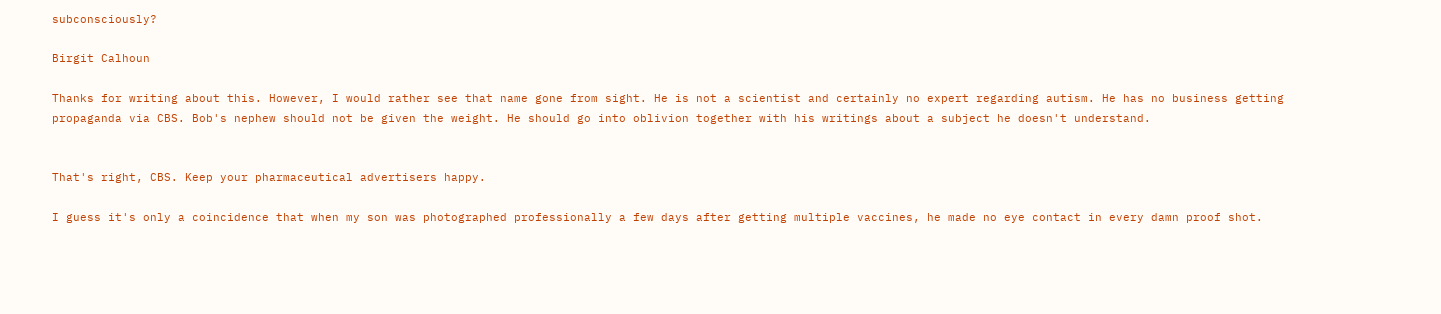subconsciously?

Birgit Calhoun

Thanks for writing about this. However, I would rather see that name gone from sight. He is not a scientist and certainly no expert regarding autism. He has no business getting propaganda via CBS. Bob's nephew should not be given the weight. He should go into oblivion together with his writings about a subject he doesn't understand.


That's right, CBS. Keep your pharmaceutical advertisers happy.

I guess it's only a coincidence that when my son was photographed professionally a few days after getting multiple vaccines, he made no eye contact in every damn proof shot.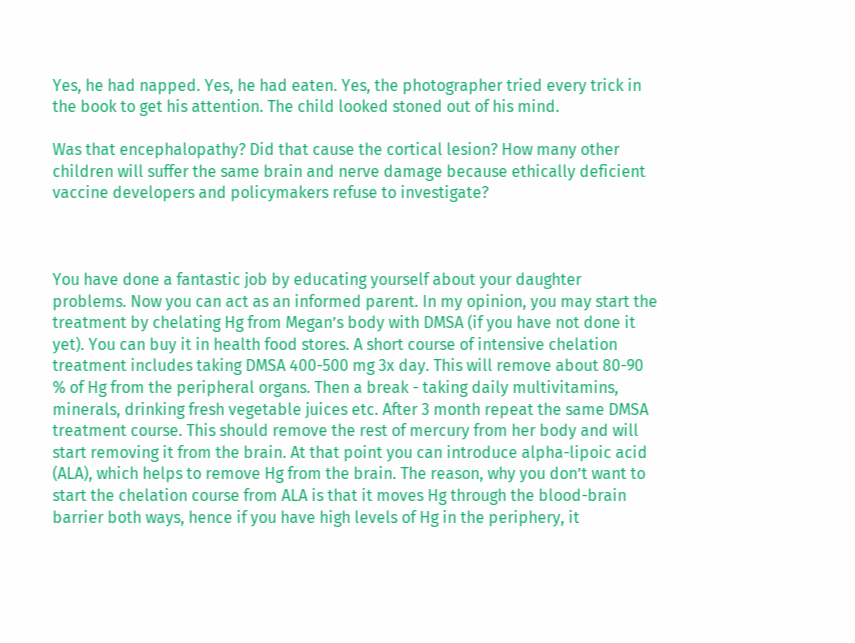Yes, he had napped. Yes, he had eaten. Yes, the photographer tried every trick in the book to get his attention. The child looked stoned out of his mind.

Was that encephalopathy? Did that cause the cortical lesion? How many other children will suffer the same brain and nerve damage because ethically deficient vaccine developers and policymakers refuse to investigate?



You have done a fantastic job by educating yourself about your daughter problems. Now you can act as an informed parent. In my opinion, you may start the treatment by chelating Hg from Megan’s body with DMSA (if you have not done it yet). You can buy it in health food stores. A short course of intensive chelation treatment includes taking DMSA 400-500 mg 3x day. This will remove about 80-90 % of Hg from the peripheral organs. Then a break - taking daily multivitamins, minerals, drinking fresh vegetable juices etc. After 3 month repeat the same DMSA treatment course. This should remove the rest of mercury from her body and will start removing it from the brain. At that point you can introduce alpha-lipoic acid (ALA), which helps to remove Hg from the brain. The reason, why you don’t want to start the chelation course from ALA is that it moves Hg through the blood-brain barrier both ways, hence if you have high levels of Hg in the periphery, it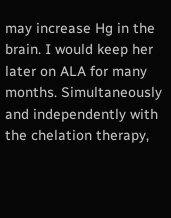may increase Hg in the brain. I would keep her later on ALA for many months. Simultaneously and independently with the chelation therapy,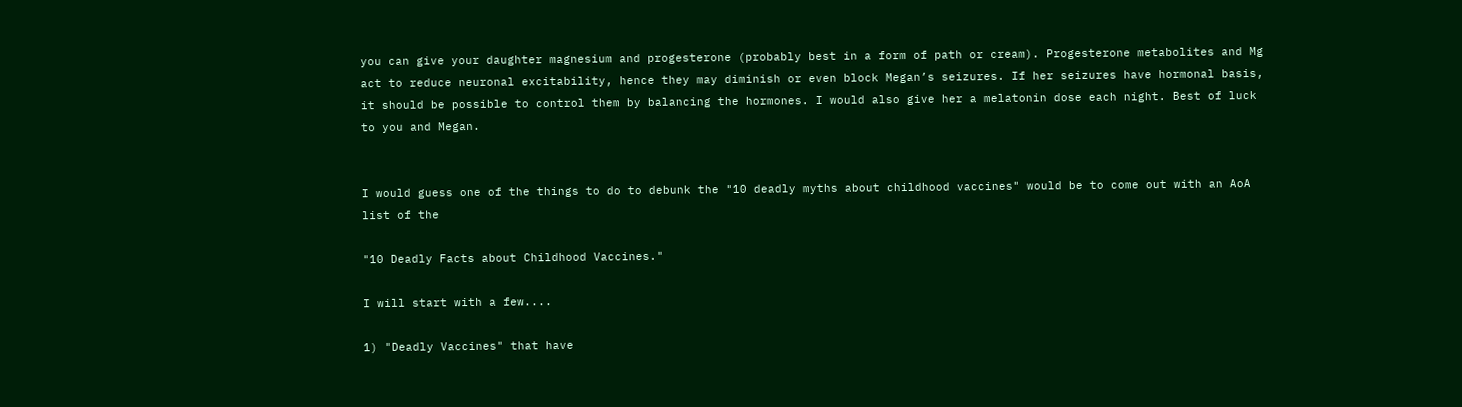you can give your daughter magnesium and progesterone (probably best in a form of path or cream). Progesterone metabolites and Mg act to reduce neuronal excitability, hence they may diminish or even block Megan’s seizures. If her seizures have hormonal basis, it should be possible to control them by balancing the hormones. I would also give her a melatonin dose each night. Best of luck to you and Megan.


I would guess one of the things to do to debunk the "10 deadly myths about childhood vaccines" would be to come out with an AoA list of the

"10 Deadly Facts about Childhood Vaccines."

I will start with a few....

1) "Deadly Vaccines" that have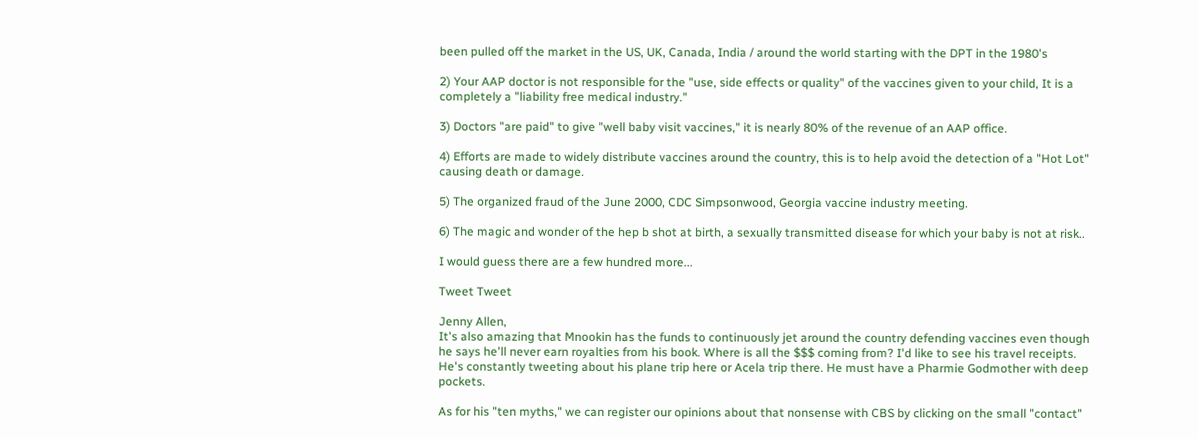been pulled off the market in the US, UK, Canada, India / around the world starting with the DPT in the 1980's

2) Your AAP doctor is not responsible for the "use, side effects or quality" of the vaccines given to your child, It is a completely a "liability free medical industry."

3) Doctors "are paid" to give "well baby visit vaccines," it is nearly 80% of the revenue of an AAP office.

4) Efforts are made to widely distribute vaccines around the country, this is to help avoid the detection of a "Hot Lot" causing death or damage.

5) The organized fraud of the June 2000, CDC Simpsonwood, Georgia vaccine industry meeting.

6) The magic and wonder of the hep b shot at birth, a sexually transmitted disease for which your baby is not at risk..

I would guess there are a few hundred more...

Tweet Tweet

Jenny Allen,
It's also amazing that Mnookin has the funds to continuously jet around the country defending vaccines even though he says he'll never earn royalties from his book. Where is all the $$$ coming from? I'd like to see his travel receipts. He's constantly tweeting about his plane trip here or Acela trip there. He must have a Pharmie Godmother with deep pockets.

As for his "ten myths," we can register our opinions about that nonsense with CBS by clicking on the small "contact"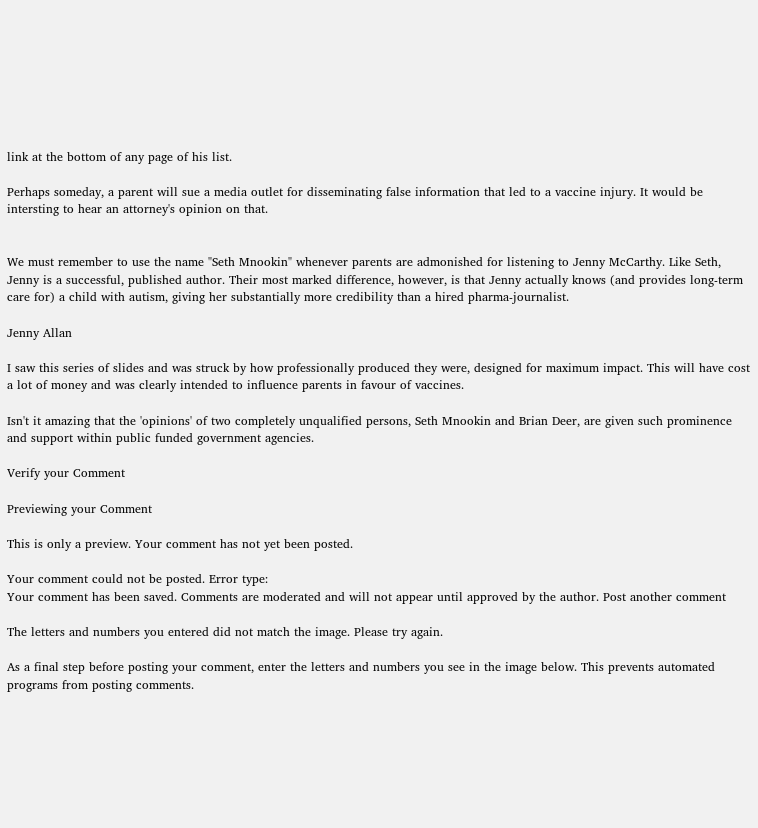link at the bottom of any page of his list.

Perhaps someday, a parent will sue a media outlet for disseminating false information that led to a vaccine injury. It would be intersting to hear an attorney's opinion on that.


We must remember to use the name "Seth Mnookin" whenever parents are admonished for listening to Jenny McCarthy. Like Seth, Jenny is a successful, published author. Their most marked difference, however, is that Jenny actually knows (and provides long-term care for) a child with autism, giving her substantially more credibility than a hired pharma-journalist.

Jenny Allan

I saw this series of slides and was struck by how professionally produced they were, designed for maximum impact. This will have cost a lot of money and was clearly intended to influence parents in favour of vaccines.

Isn't it amazing that the 'opinions' of two completely unqualified persons, Seth Mnookin and Brian Deer, are given such prominence and support within public funded government agencies.

Verify your Comment

Previewing your Comment

This is only a preview. Your comment has not yet been posted.

Your comment could not be posted. Error type:
Your comment has been saved. Comments are moderated and will not appear until approved by the author. Post another comment

The letters and numbers you entered did not match the image. Please try again.

As a final step before posting your comment, enter the letters and numbers you see in the image below. This prevents automated programs from posting comments.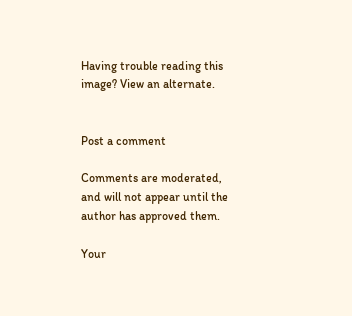Having trouble reading this image? View an alternate.


Post a comment

Comments are moderated, and will not appear until the author has approved them.

Your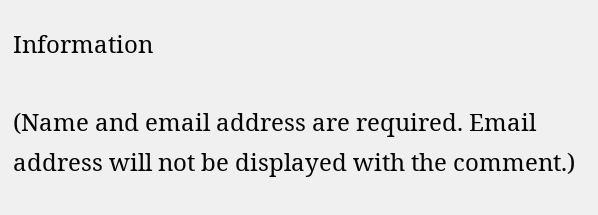Information

(Name and email address are required. Email address will not be displayed with the comment.)